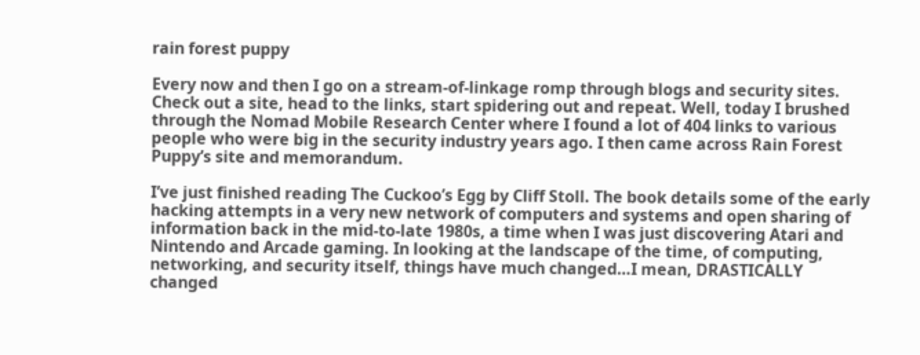rain forest puppy

Every now and then I go on a stream-of-linkage romp through blogs and security sites. Check out a site, head to the links, start spidering out and repeat. Well, today I brushed through the Nomad Mobile Research Center where I found a lot of 404 links to various people who were big in the security industry years ago. I then came across Rain Forest Puppy’s site and memorandum.

I’ve just finished reading The Cuckoo’s Egg by Cliff Stoll. The book details some of the early hacking attempts in a very new network of computers and systems and open sharing of information back in the mid-to-late 1980s, a time when I was just discovering Atari and Nintendo and Arcade gaming. In looking at the landscape of the time, of computing, networking, and security itself, things have much changed…I mean, DRASTICALLY changed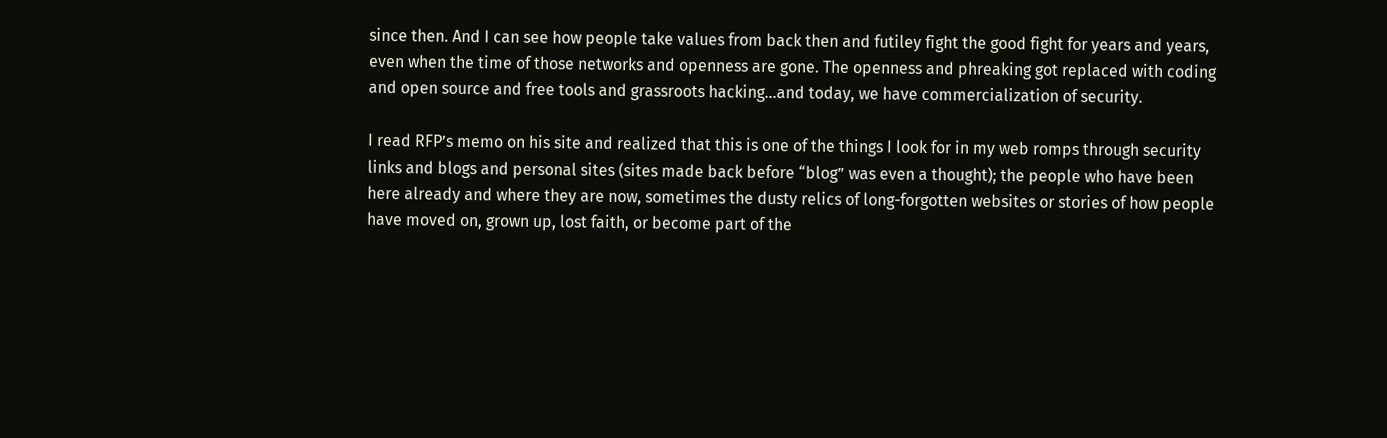since then. And I can see how people take values from back then and futiley fight the good fight for years and years, even when the time of those networks and openness are gone. The openness and phreaking got replaced with coding and open source and free tools and grassroots hacking…and today, we have commercialization of security.

I read RFP’s memo on his site and realized that this is one of the things I look for in my web romps through security links and blogs and personal sites (sites made back before “blog” was even a thought); the people who have been here already and where they are now, sometimes the dusty relics of long-forgotten websites or stories of how people have moved on, grown up, lost faith, or become part of the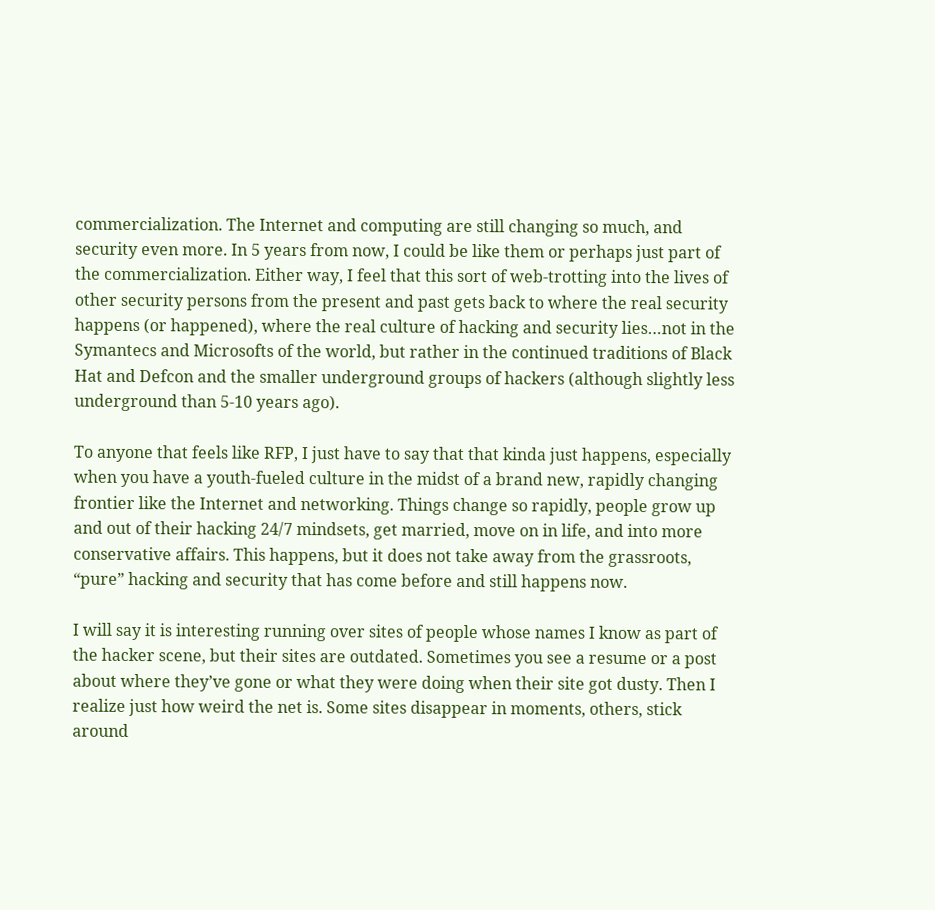commercialization. The Internet and computing are still changing so much, and security even more. In 5 years from now, I could be like them or perhaps just part of the commercialization. Either way, I feel that this sort of web-trotting into the lives of other security persons from the present and past gets back to where the real security happens (or happened), where the real culture of hacking and security lies…not in the Symantecs and Microsofts of the world, but rather in the continued traditions of Black Hat and Defcon and the smaller underground groups of hackers (although slightly less underground than 5-10 years ago).

To anyone that feels like RFP, I just have to say that that kinda just happens, especially when you have a youth-fueled culture in the midst of a brand new, rapidly changing frontier like the Internet and networking. Things change so rapidly, people grow up and out of their hacking 24/7 mindsets, get married, move on in life, and into more conservative affairs. This happens, but it does not take away from the grassroots, “pure” hacking and security that has come before and still happens now.

I will say it is interesting running over sites of people whose names I know as part of the hacker scene, but their sites are outdated. Sometimes you see a resume or a post about where they’ve gone or what they were doing when their site got dusty. Then I realize just how weird the net is. Some sites disappear in moments, others, stick around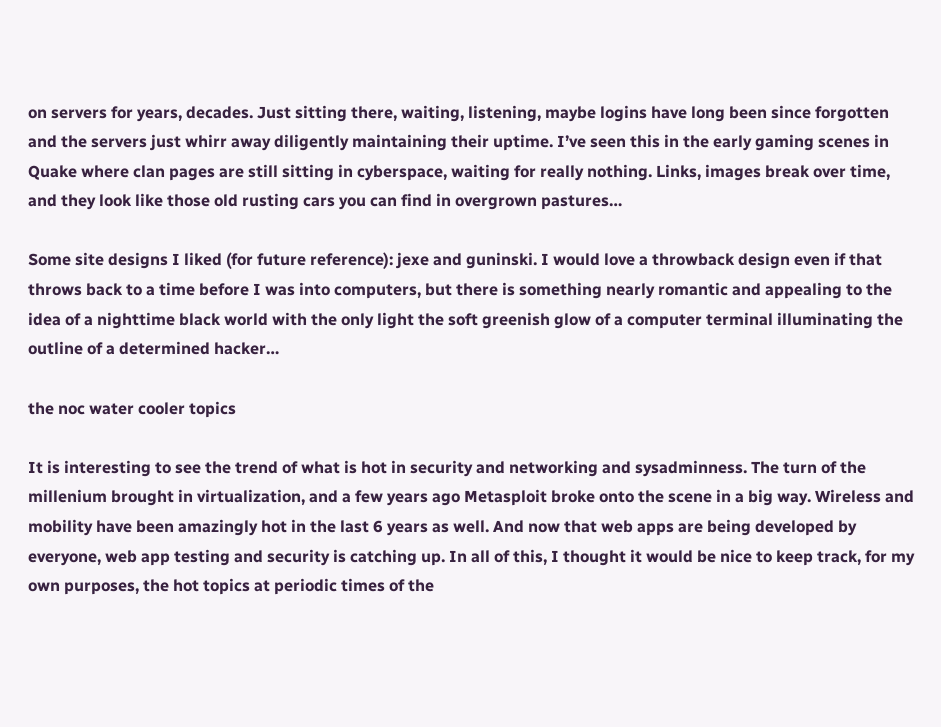on servers for years, decades. Just sitting there, waiting, listening, maybe logins have long been since forgotten and the servers just whirr away diligently maintaining their uptime. I’ve seen this in the early gaming scenes in Quake where clan pages are still sitting in cyberspace, waiting for really nothing. Links, images break over time, and they look like those old rusting cars you can find in overgrown pastures…

Some site designs I liked (for future reference): jexe and guninski. I would love a throwback design even if that throws back to a time before I was into computers, but there is something nearly romantic and appealing to the idea of a nighttime black world with the only light the soft greenish glow of a computer terminal illuminating the outline of a determined hacker…

the noc water cooler topics

It is interesting to see the trend of what is hot in security and networking and sysadminness. The turn of the millenium brought in virtualization, and a few years ago Metasploit broke onto the scene in a big way. Wireless and mobility have been amazingly hot in the last 6 years as well. And now that web apps are being developed by everyone, web app testing and security is catching up. In all of this, I thought it would be nice to keep track, for my own purposes, the hot topics at periodic times of the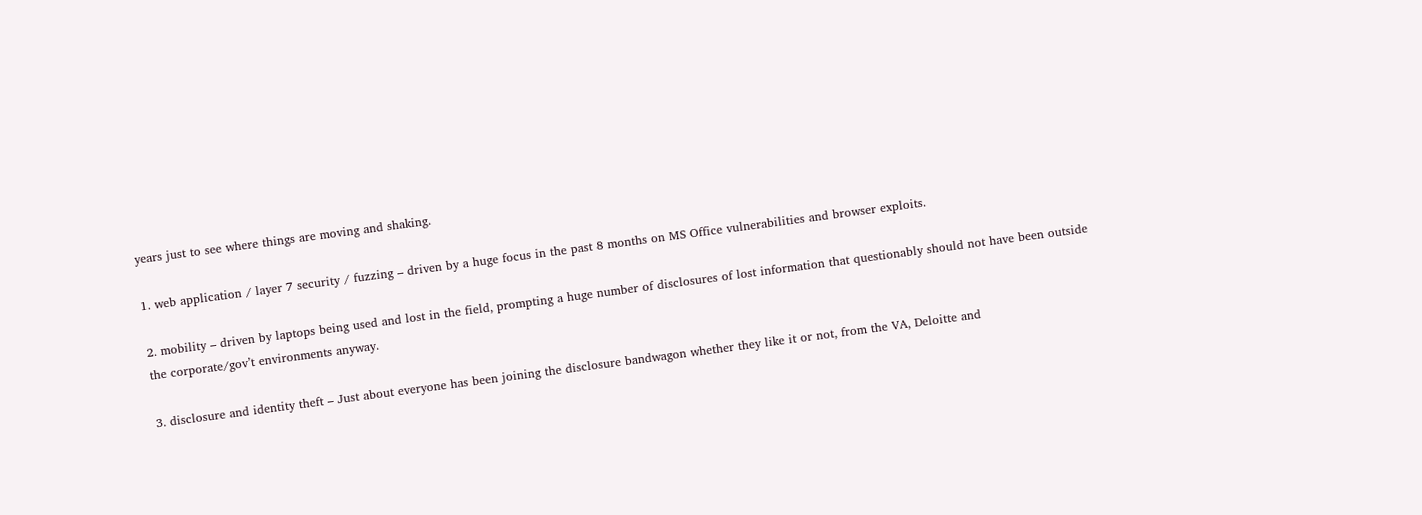years just to see where things are moving and shaking.

1. web application / layer 7 security / fuzzing – driven by a huge focus in the past 8 months on MS Office vulnerabilities and browser exploits.

2. mobility – driven by laptops being used and lost in the field, prompting a huge number of disclosures of lost information that questionably should not have been outside the corporate/gov’t environments anyway.

3. disclosure and identity theft – Just about everyone has been joining the disclosure bandwagon whether they like it or not, from the VA, Deloitte and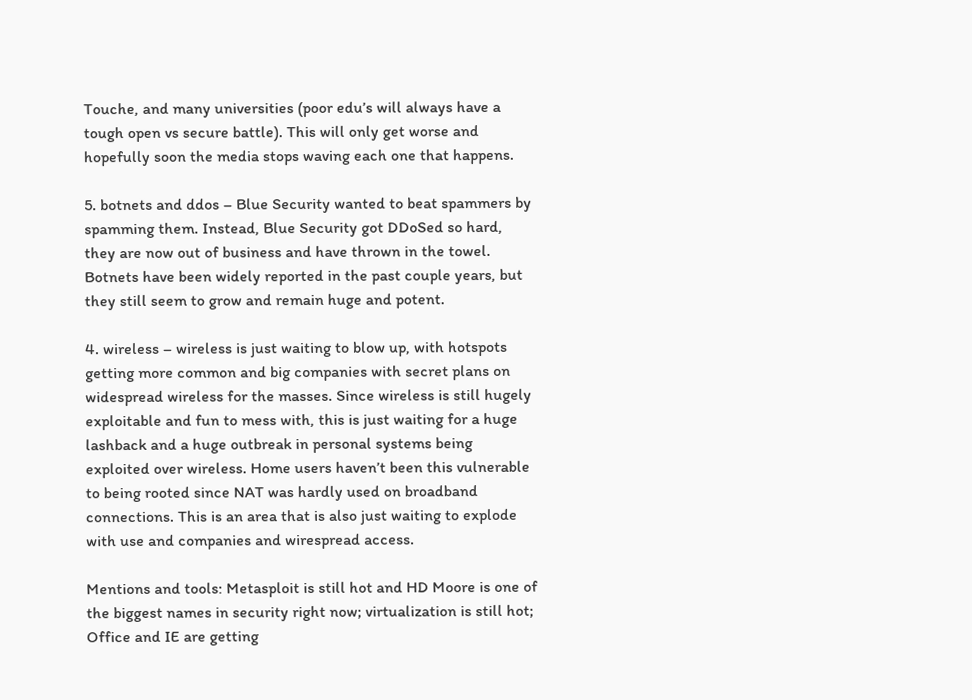Touche, and many universities (poor edu’s will always have a tough open vs secure battle). This will only get worse and hopefully soon the media stops waving each one that happens.

5. botnets and ddos – Blue Security wanted to beat spammers by spamming them. Instead, Blue Security got DDoSed so hard, they are now out of business and have thrown in the towel. Botnets have been widely reported in the past couple years, but they still seem to grow and remain huge and potent.

4. wireless – wireless is just waiting to blow up, with hotspots getting more common and big companies with secret plans on widespread wireless for the masses. Since wireless is still hugely exploitable and fun to mess with, this is just waiting for a huge lashback and a huge outbreak in personal systems being exploited over wireless. Home users haven’t been this vulnerable to being rooted since NAT was hardly used on broadband connections. This is an area that is also just waiting to explode with use and companies and wirespread access.

Mentions and tools: Metasploit is still hot and HD Moore is one of the biggest names in security right now; virtualization is still hot; Office and IE are getting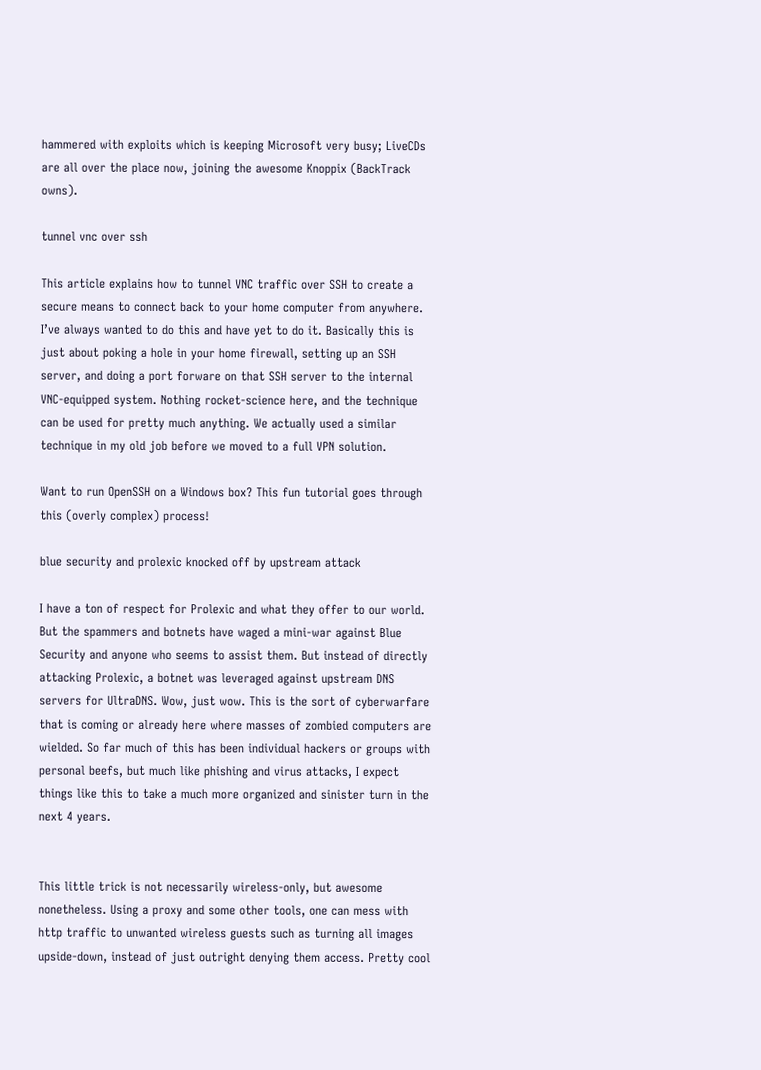hammered with exploits which is keeping Microsoft very busy; LiveCDs are all over the place now, joining the awesome Knoppix (BackTrack owns).

tunnel vnc over ssh

This article explains how to tunnel VNC traffic over SSH to create a secure means to connect back to your home computer from anywhere. I’ve always wanted to do this and have yet to do it. Basically this is just about poking a hole in your home firewall, setting up an SSH server, and doing a port forware on that SSH server to the internal VNC-equipped system. Nothing rocket-science here, and the technique can be used for pretty much anything. We actually used a similar technique in my old job before we moved to a full VPN solution.

Want to run OpenSSH on a Windows box? This fun tutorial goes through this (overly complex) process!

blue security and prolexic knocked off by upstream attack

I have a ton of respect for Prolexic and what they offer to our world. But the spammers and botnets have waged a mini-war against Blue Security and anyone who seems to assist them. But instead of directly attacking Prolexic, a botnet was leveraged against upstream DNS servers for UltraDNS. Wow, just wow. This is the sort of cyberwarfare that is coming or already here where masses of zombied computers are wielded. So far much of this has been individual hackers or groups with personal beefs, but much like phishing and virus attacks, I expect things like this to take a much more organized and sinister turn in the next 4 years.


This little trick is not necessarily wireless-only, but awesome nonetheless. Using a proxy and some other tools, one can mess with http traffic to unwanted wireless guests such as turning all images upside-down, instead of just outright denying them access. Pretty cool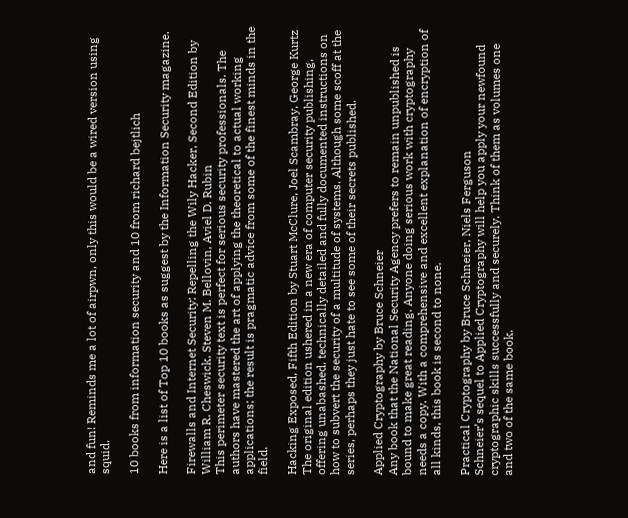and fun! Reminds me a lot of airpwn, only this would be a wired version using squid.

10 books from information security and 10 from richard bejtlich

Here is a list of Top 10 books as suggest by the Information Security magazine.

Firewalls and Internet Security: Repelling the Wily Hacker, Second Edition by William R. Cheswick, Steven M. Bellovin, Aviel D. Rubin
This perimeter security text is perfect for serious security professionals. The authors have mastered the art of applying the theoretical to actual working applications; the result is pragmatic advice from some of the finest minds in the field.

Hacking Exposed, Fifth Edition by Stuart McClure, Joel Scambray, George Kurtz
The original edition ushered in a new era of computer security publishing, offering unabashed, technically detailed and fully documented instructions on how to subvert the security of a multitude of systems. Although some scoff at the series, perhaps they just hate to see some of their secrets published.

Applied Cryptography by Bruce Schneier
Any book that the National Security Agency prefers to remain unpublished is bound to make great reading. Anyone doing serious work with cryptography needs a copy. With a comprehensive and excellent explanation of encryption of all kinds, this book is second to none.

Practical Cryptography by Bruce Schneier, Niels Ferguson
Schneier’s sequel to Applied Cryptography will help you apply your newfound cryptographic skills successfully and securely. Think of them as volumes one and two of the same book.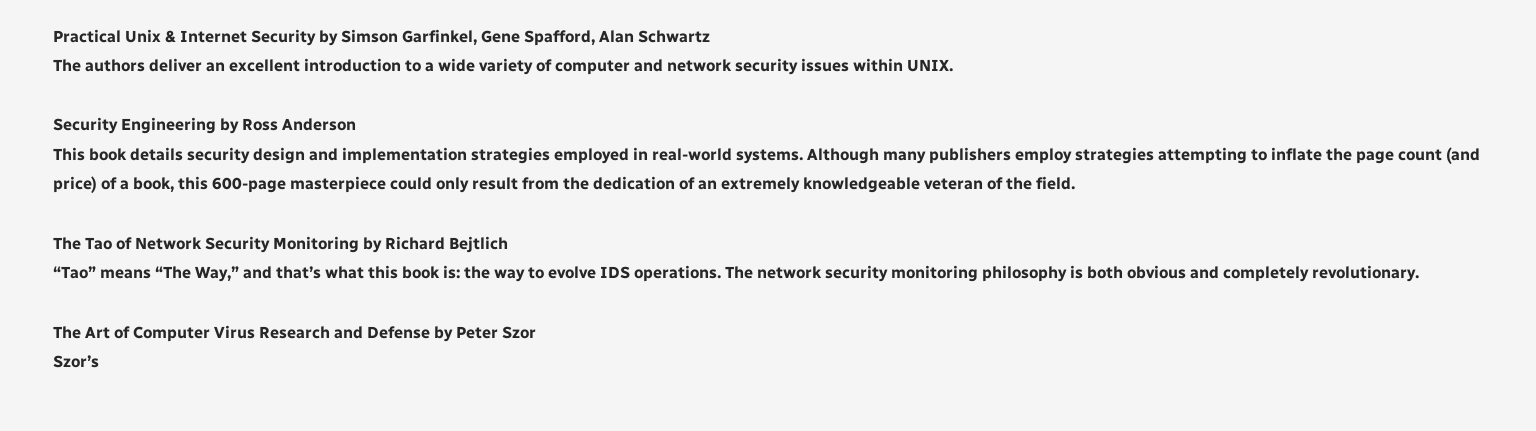Practical Unix & Internet Security by Simson Garfinkel, Gene Spafford, Alan Schwartz
The authors deliver an excellent introduction to a wide variety of computer and network security issues within UNIX.

Security Engineering by Ross Anderson
This book details security design and implementation strategies employed in real-world systems. Although many publishers employ strategies attempting to inflate the page count (and price) of a book, this 600-page masterpiece could only result from the dedication of an extremely knowledgeable veteran of the field.

The Tao of Network Security Monitoring by Richard Bejtlich
“Tao” means “The Way,” and that’s what this book is: the way to evolve IDS operations. The network security monitoring philosophy is both obvious and completely revolutionary.

The Art of Computer Virus Research and Defense by Peter Szor
Szor’s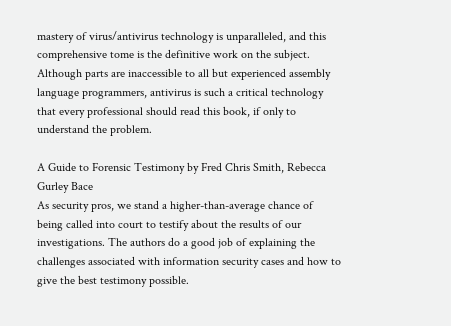mastery of virus/antivirus technology is unparalleled, and this comprehensive tome is the definitive work on the subject. Although parts are inaccessible to all but experienced assembly language programmers, antivirus is such a critical technology that every professional should read this book, if only to understand the problem.

A Guide to Forensic Testimony by Fred Chris Smith, Rebecca Gurley Bace
As security pros, we stand a higher-than-average chance of being called into court to testify about the results of our investigations. The authors do a good job of explaining the challenges associated with information security cases and how to give the best testimony possible.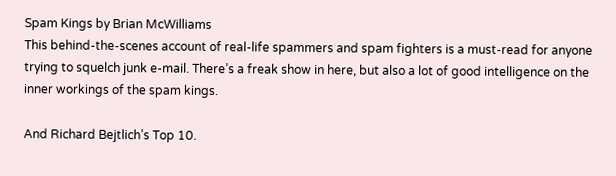Spam Kings by Brian McWilliams
This behind-the-scenes account of real-life spammers and spam fighters is a must-read for anyone trying to squelch junk e-mail. There’s a freak show in here, but also a lot of good intelligence on the inner workings of the spam kings.

And Richard Bejtlich’s Top 10.